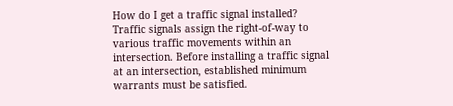How do I get a traffic signal installed?
Traffic signals assign the right-of-way to various traffic movements within an intersection. Before installing a traffic signal at an intersection, established minimum warrants must be satisfied.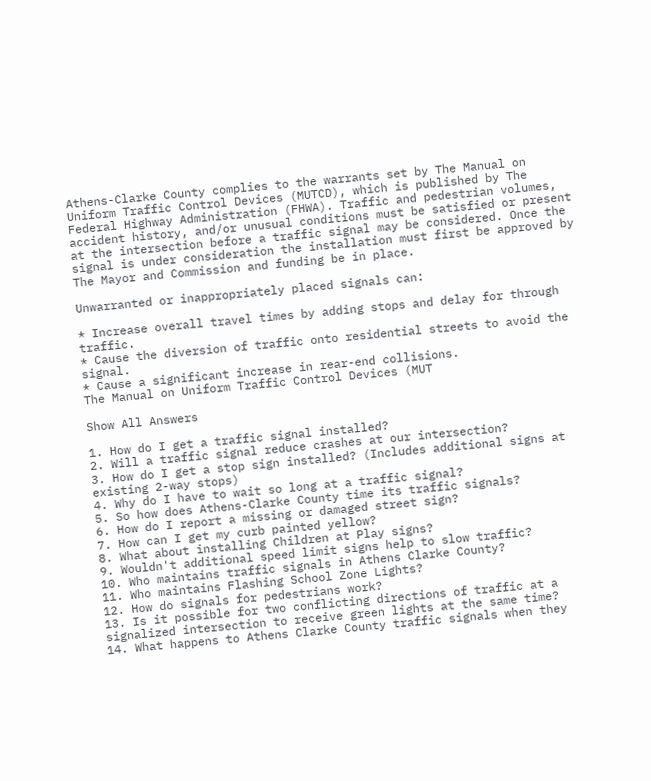Athens-Clarke County complies to the warrants set by The Manual on Uniform Traffic Control Devices (MUTCD), which is published by The Federal Highway Administration (FHWA). Traffic and pedestrian volumes, accident history, and/or unusual conditions must be satisfied or present at the intersection before a traffic signal may be considered. Once the signal is under consideration the installation must first be approved by The Mayor and Commission and funding be in place.

Unwarranted or inappropriately placed signals can:

* Increase overall travel times by adding stops and delay for through traffic.
* Cause the diversion of traffic onto residential streets to avoid the signal.
* Cause a significant increase in rear-end collisions.
The Manual on Uniform Traffic Control Devices (MUT

Show All Answers

1. How do I get a traffic signal installed?
2. Will a traffic signal reduce crashes at our intersection?
3. How do I get a stop sign installed? (Includes additional signs at existing 2-way stops)
4. Why do I have to wait so long at a traffic signal?
5. So how does Athens-Clarke County time its traffic signals?
6. How do I report a missing or damaged street sign?
7. How can I get my curb painted yellow?
8. What about installing Children at Play signs?
9. Wouldn't additional speed limit signs help to slow traffic?
10. Who maintains traffic signals in Athens Clarke County?
11. Who maintains Flashing School Zone Lights?
12. How do signals for pedestrians work?
13. Is it possible for two conflicting directions of traffic at a signalized intersection to receive green lights at the same time?
14. What happens to Athens Clarke County traffic signals when they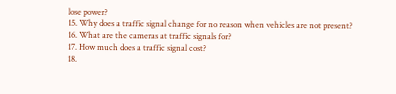lose power?
15. Why does a traffic signal change for no reason when vehicles are not present?
16. What are the cameras at traffic signals for?
17. How much does a traffic signal cost?
18.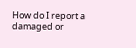How do I report a damaged or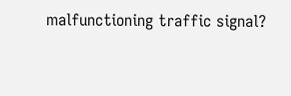malfunctioning traffic signal?